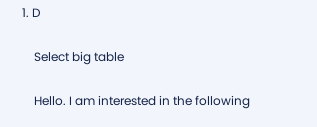1. D

    Select big table

    Hello. I am interested in the following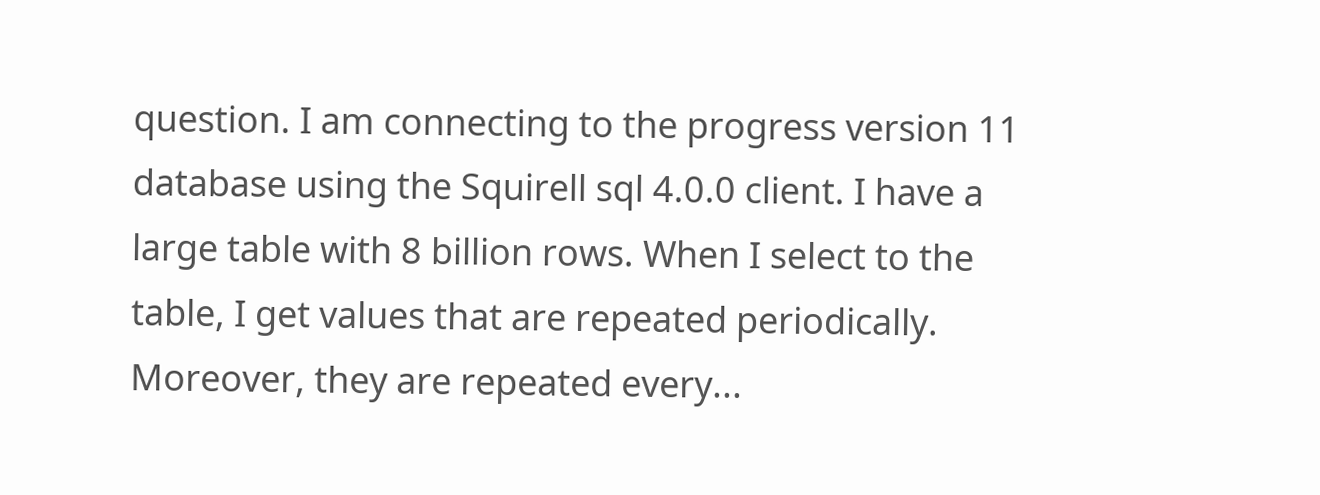question. I am connecting to the progress version 11 database using the Squirell sql 4.0.0 client. I have a large table with 8 billion rows. When I select to the table, I get values that are repeated periodically. Moreover, they are repeated every...